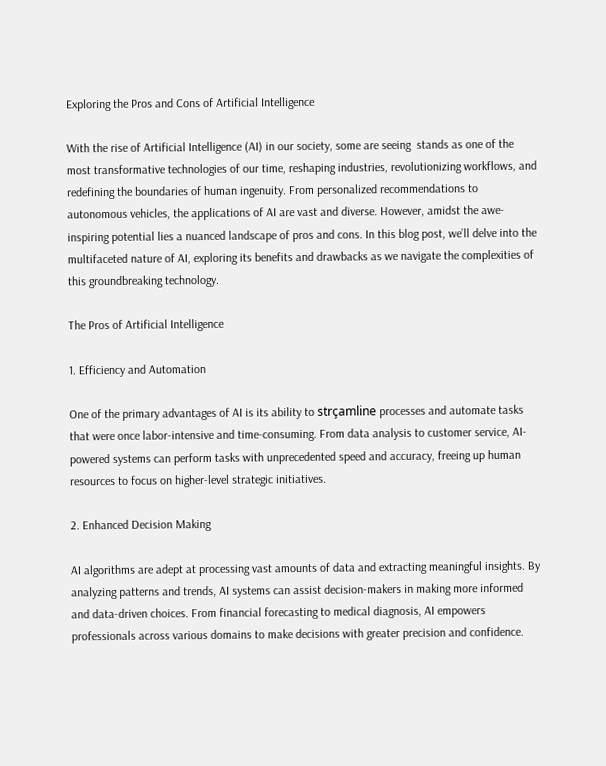Exploring the Pros and Cons of Artificial Intelligence

With the rise of Artificial Intelligence (AI) in our society, some are seeing  stands as one of the most transformative technologies of our time, reshaping industries, revolutionizing workflows, and redefining the boundaries of human ingenuity. From personalized recommendations to autonomous vehicles, the applications of AI are vast and diverse. However, amidst the awe-inspiring potential lies a nuanced landscape of pros and cons. In this blog post, we’ll delve into the multifaceted nature of AI, exploring its benefits and drawbacks as we navigate the complexities of this groundbreaking technology.

The Pros of Artificial Intelligence

1. Efficiency and Automation

One of the primary advantages of AI is its ability to strçamline processes and automate tasks that were once labor-intensive and time-consuming. From data analysis to customer service, AI-powered systems can perform tasks with unprecedented speed and accuracy, freeing up human resources to focus on higher-level strategic initiatives.

2. Enhanced Decision Making

AI algorithms are adept at processing vast amounts of data and extracting meaningful insights. By analyzing patterns and trends, AI systems can assist decision-makers in making more informed and data-driven choices. From financial forecasting to medical diagnosis, AI empowers professionals across various domains to make decisions with greater precision and confidence.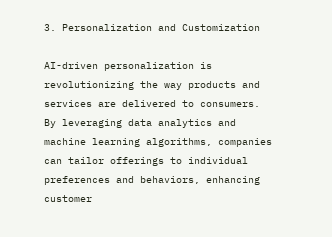3. Personalization and Customization

AI-driven personalization is revolutionizing the way products and services are delivered to consumers. By leveraging data analytics and machine learning algorithms, companies can tailor offerings to individual preferences and behaviors, enhancing customer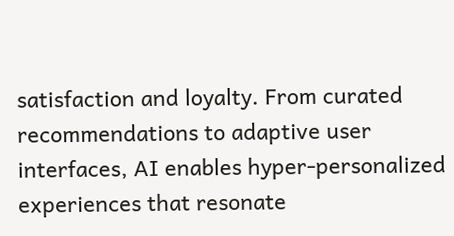satisfaction and loyalty. From curated recommendations to adaptive user interfaces, AI enables hyper-personalized experiences that resonate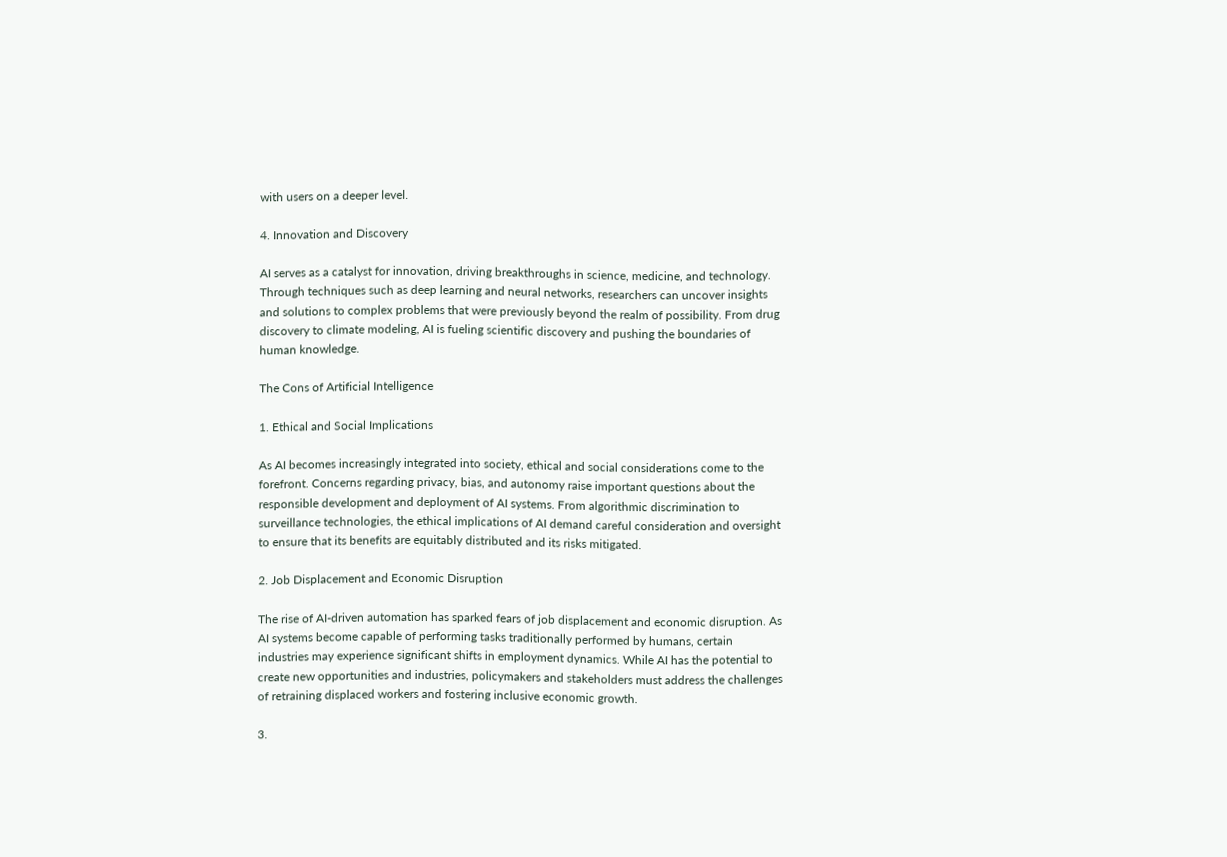with users on a deeper level.

4. Innovation and Discovery

AI serves as a catalyst for innovation, driving breakthroughs in science, medicine, and technology. Through techniques such as deep learning and neural networks, researchers can uncover insights and solutions to complex problems that were previously beyond the realm of possibility. From drug discovery to climate modeling, AI is fueling scientific discovery and pushing the boundaries of human knowledge.

The Cons of Artificial Intelligence

1. Ethical and Social Implications

As AI becomes increasingly integrated into society, ethical and social considerations come to the forefront. Concerns regarding privacy, bias, and autonomy raise important questions about the responsible development and deployment of AI systems. From algorithmic discrimination to surveillance technologies, the ethical implications of AI demand careful consideration and oversight to ensure that its benefits are equitably distributed and its risks mitigated.

2. Job Displacement and Economic Disruption

The rise of AI-driven automation has sparked fears of job displacement and economic disruption. As AI systems become capable of performing tasks traditionally performed by humans, certain industries may experience significant shifts in employment dynamics. While AI has the potential to create new opportunities and industries, policymakers and stakeholders must address the challenges of retraining displaced workers and fostering inclusive economic growth.

3.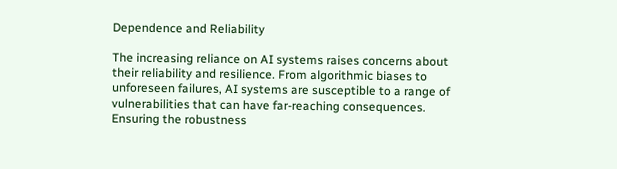Dependence and Reliability

The increasing reliance on AI systems raises concerns about their reliability and resilience. From algorithmic biases to unforeseen failures, AI systems are susceptible to a range of vulnerabilities that can have far-reaching consequences. Ensuring the robustness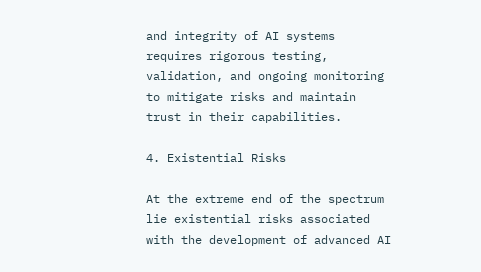and integrity of AI systems requires rigorous testing, validation, and ongoing monitoring to mitigate risks and maintain trust in their capabilities.

4. Existential Risks

At the extreme end of the spectrum lie existential risks associated with the development of advanced AI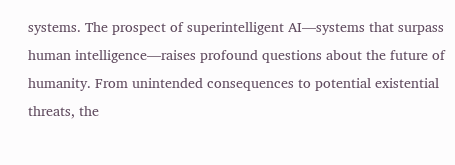systems. The prospect of superintelligent AI—systems that surpass human intelligence—raises profound questions about the future of humanity. From unintended consequences to potential existential threats, the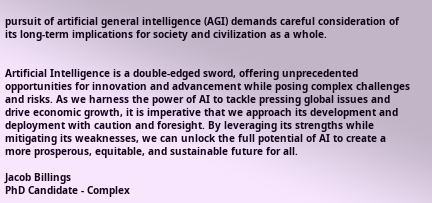pursuit of artificial general intelligence (AGI) demands careful consideration of its long-term implications for society and civilization as a whole.


Artificial Intelligence is a double-edged sword, offering unprecedented opportunities for innovation and advancement while posing complex challenges and risks. As we harness the power of AI to tackle pressing global issues and drive economic growth, it is imperative that we approach its development and deployment with caution and foresight. By leveraging its strengths while mitigating its weaknesses, we can unlock the full potential of AI to create a more prosperous, equitable, and sustainable future for all.

Jacob Billings
PhD Candidate - Complex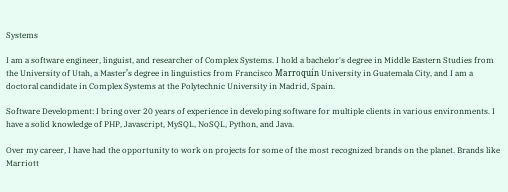Systems

I am a software engineer, linguist, and researcher of Complex Systems. I hold a bachelor's degree in Middle Eastern Studies from the University of Utah, a Master’s degree in linguistics from Francisco Marroquín University in Guatemala City, and I am a doctoral candidate in Complex Systems at the Polytechnic University in Madrid, Spain.

Software Development: I bring over 20 years of experience in developing software for multiple clients in various environments. I have a solid knowledge of PHP, Javascript, MySQL, NoSQL, Python, and Java.

Over my career, I have had the opportunity to work on projects for some of the most recognized brands on the planet. Brands like Marriott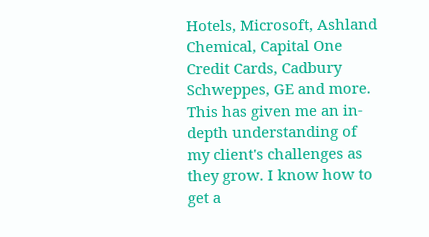Hotels, Microsoft, Ashland Chemical, Capital One Credit Cards, Cadbury Schweppes, GE and more. This has given me an in-depth understanding of my client's challenges as they grow. I know how to get a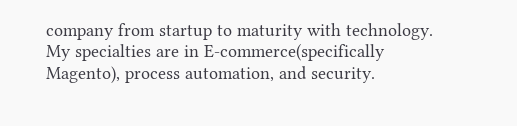company from startup to maturity with technology. My specialties are in E-commerce(specifically Magento), process automation, and security.